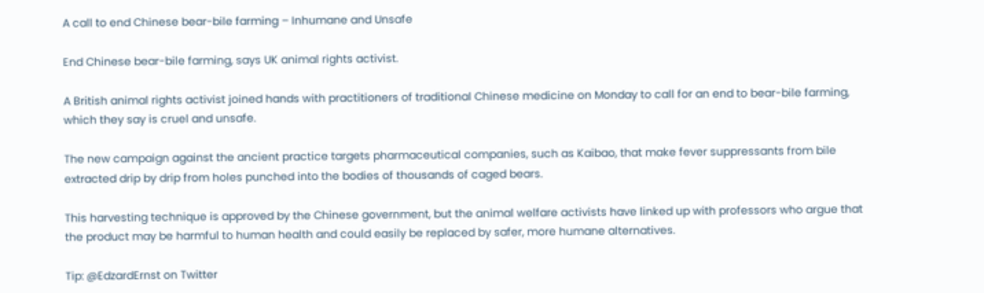A call to end Chinese bear-bile farming – Inhumane and Unsafe

End Chinese bear-bile farming, says UK animal rights activist.

A British animal rights activist joined hands with practitioners of traditional Chinese medicine on Monday to call for an end to bear-bile farming, which they say is cruel and unsafe.

The new campaign against the ancient practice targets pharmaceutical companies, such as Kaibao, that make fever suppressants from bile extracted drip by drip from holes punched into the bodies of thousands of caged bears.

This harvesting technique is approved by the Chinese government, but the animal welfare activists have linked up with professors who argue that the product may be harmful to human health and could easily be replaced by safer, more humane alternatives.

Tip: @EdzardErnst on Twitter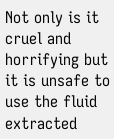Not only is it cruel and horrifying but it is unsafe to use the fluid extracted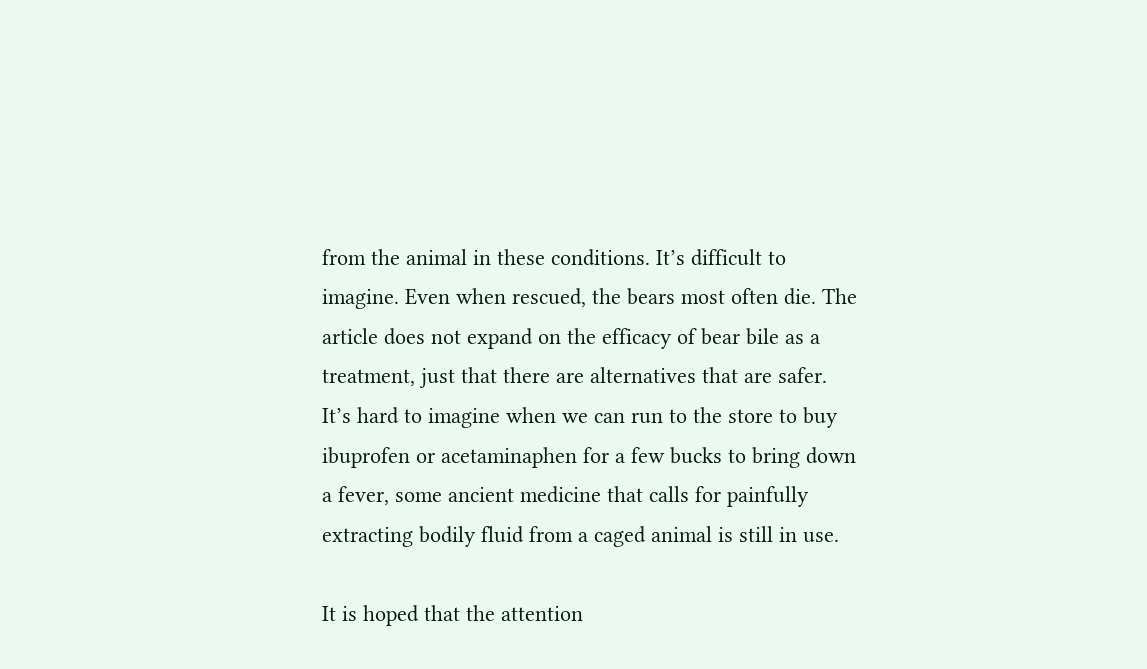from the animal in these conditions. It’s difficult to imagine. Even when rescued, the bears most often die. The article does not expand on the efficacy of bear bile as a treatment, just that there are alternatives that are safer. It’s hard to imagine when we can run to the store to buy ibuprofen or acetaminaphen for a few bucks to bring down a fever, some ancient medicine that calls for painfully extracting bodily fluid from a caged animal is still in use.

It is hoped that the attention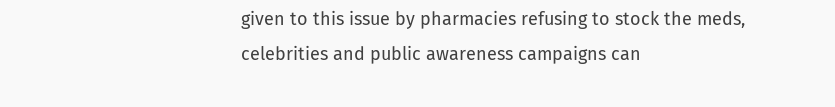given to this issue by pharmacies refusing to stock the meds, celebrities and public awareness campaigns can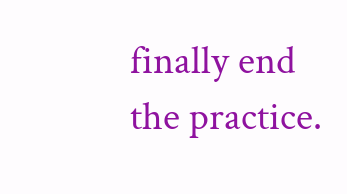finally end the practice.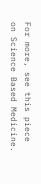For more, see this piece on Science Based Medicine.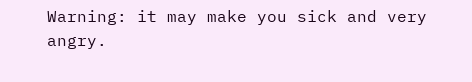Warning: it may make you sick and very angry.